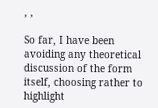, ,

So far, I have been avoiding any theoretical discussion of the form itself, choosing rather to highlight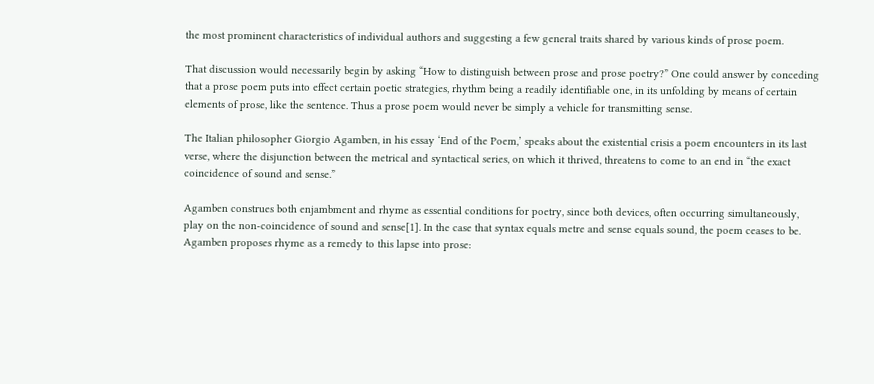the most prominent characteristics of individual authors and suggesting a few general traits shared by various kinds of prose poem.

That discussion would necessarily begin by asking “How to distinguish between prose and prose poetry?” One could answer by conceding that a prose poem puts into effect certain poetic strategies, rhythm being a readily identifiable one, in its unfolding by means of certain elements of prose, like the sentence. Thus a prose poem would never be simply a vehicle for transmitting sense.

The Italian philosopher Giorgio Agamben, in his essay ‘End of the Poem,’ speaks about the existential crisis a poem encounters in its last verse, where the disjunction between the metrical and syntactical series, on which it thrived, threatens to come to an end in “the exact coincidence of sound and sense.”

Agamben construes both enjambment and rhyme as essential conditions for poetry, since both devices, often occurring simultaneously, play on the non-coincidence of sound and sense[1]. In the case that syntax equals metre and sense equals sound, the poem ceases to be. Agamben proposes rhyme as a remedy to this lapse into prose: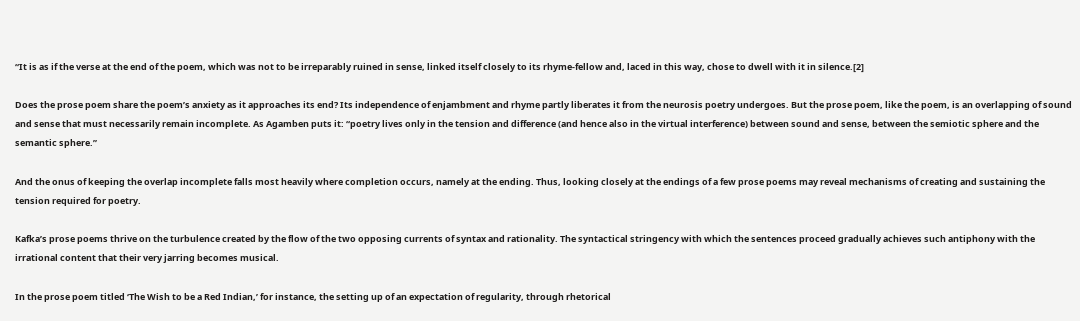“It is as if the verse at the end of the poem, which was not to be irreparably ruined in sense, linked itself closely to its rhyme-fellow and, laced in this way, chose to dwell with it in silence.[2]

Does the prose poem share the poem’s anxiety as it approaches its end? Its independence of enjambment and rhyme partly liberates it from the neurosis poetry undergoes. But the prose poem, like the poem, is an overlapping of sound and sense that must necessarily remain incomplete. As Agamben puts it: “poetry lives only in the tension and difference (and hence also in the virtual interference) between sound and sense, between the semiotic sphere and the semantic sphere.”

And the onus of keeping the overlap incomplete falls most heavily where completion occurs, namely at the ending. Thus, looking closely at the endings of a few prose poems may reveal mechanisms of creating and sustaining the tension required for poetry.

Kafka’s prose poems thrive on the turbulence created by the flow of the two opposing currents of syntax and rationality. The syntactical stringency with which the sentences proceed gradually achieves such antiphony with the irrational content that their very jarring becomes musical.

In the prose poem titled ‘The Wish to be a Red Indian,’ for instance, the setting up of an expectation of regularity, through rhetorical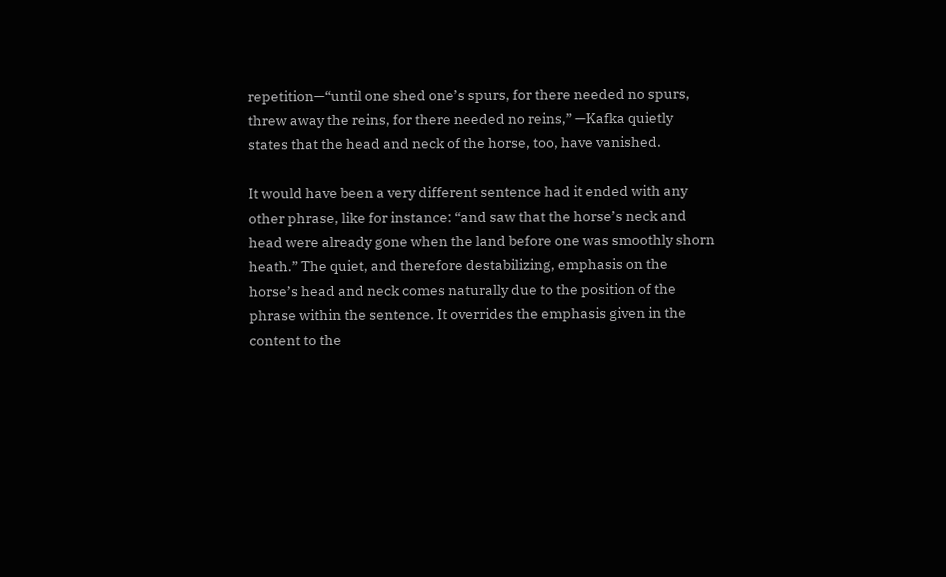repetition—“until one shed one’s spurs, for there needed no spurs, threw away the reins, for there needed no reins,” —Kafka quietly states that the head and neck of the horse, too, have vanished.

It would have been a very different sentence had it ended with any other phrase, like for instance: “and saw that the horse’s neck and head were already gone when the land before one was smoothly shorn heath.” The quiet, and therefore destabilizing, emphasis on the horse’s head and neck comes naturally due to the position of the phrase within the sentence. It overrides the emphasis given in the content to the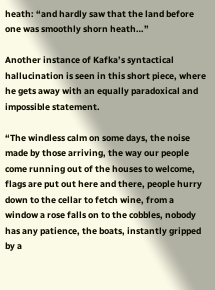heath: “and hardly saw that the land before one was smoothly shorn heath…”

Another instance of Kafka’s syntactical hallucination is seen in this short piece, where he gets away with an equally paradoxical and impossible statement.

“The windless calm on some days, the noise made by those arriving, the way our people come running out of the houses to welcome, flags are put out here and there, people hurry down to the cellar to fetch wine, from a window a rose falls on to the cobbles, nobody has any patience, the boats, instantly gripped by a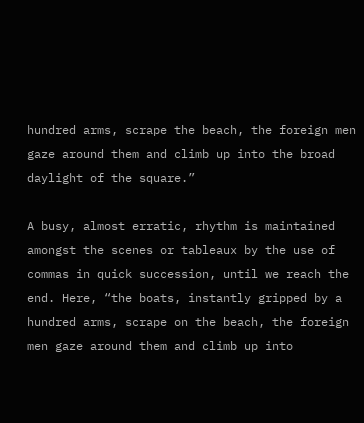hundred arms, scrape the beach, the foreign men gaze around them and climb up into the broad daylight of the square.”

A busy, almost erratic, rhythm is maintained amongst the scenes or tableaux by the use of commas in quick succession, until we reach the end. Here, “the boats, instantly gripped by a hundred arms, scrape on the beach, the foreign men gaze around them and climb up into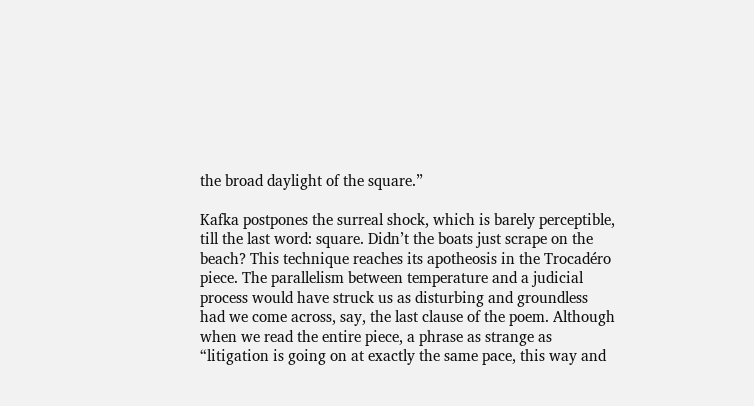the broad daylight of the square.”

Kafka postpones the surreal shock, which is barely perceptible, till the last word: square. Didn’t the boats just scrape on the beach? This technique reaches its apotheosis in the Trocadéro piece. The parallelism between temperature and a judicial process would have struck us as disturbing and groundless had we come across, say, the last clause of the poem. Although when we read the entire piece, a phrase as strange as “litigation is going on at exactly the same pace, this way and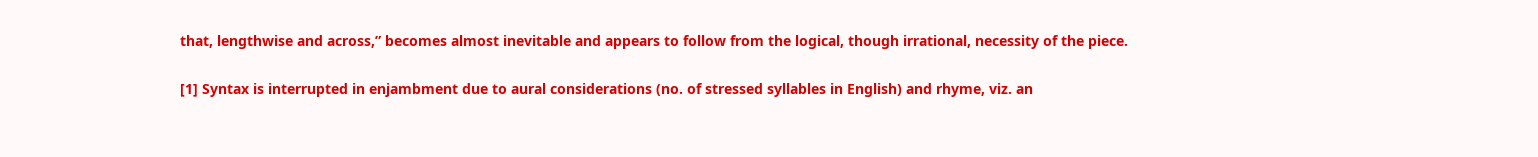that, lengthwise and across,” becomes almost inevitable and appears to follow from the logical, though irrational, necessity of the piece.

[1] Syntax is interrupted in enjambment due to aural considerations (no. of stressed syllables in English) and rhyme, viz. an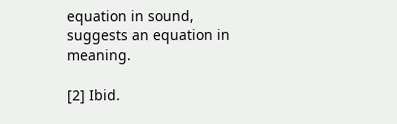equation in sound, suggests an equation in meaning.

[2] Ibid.